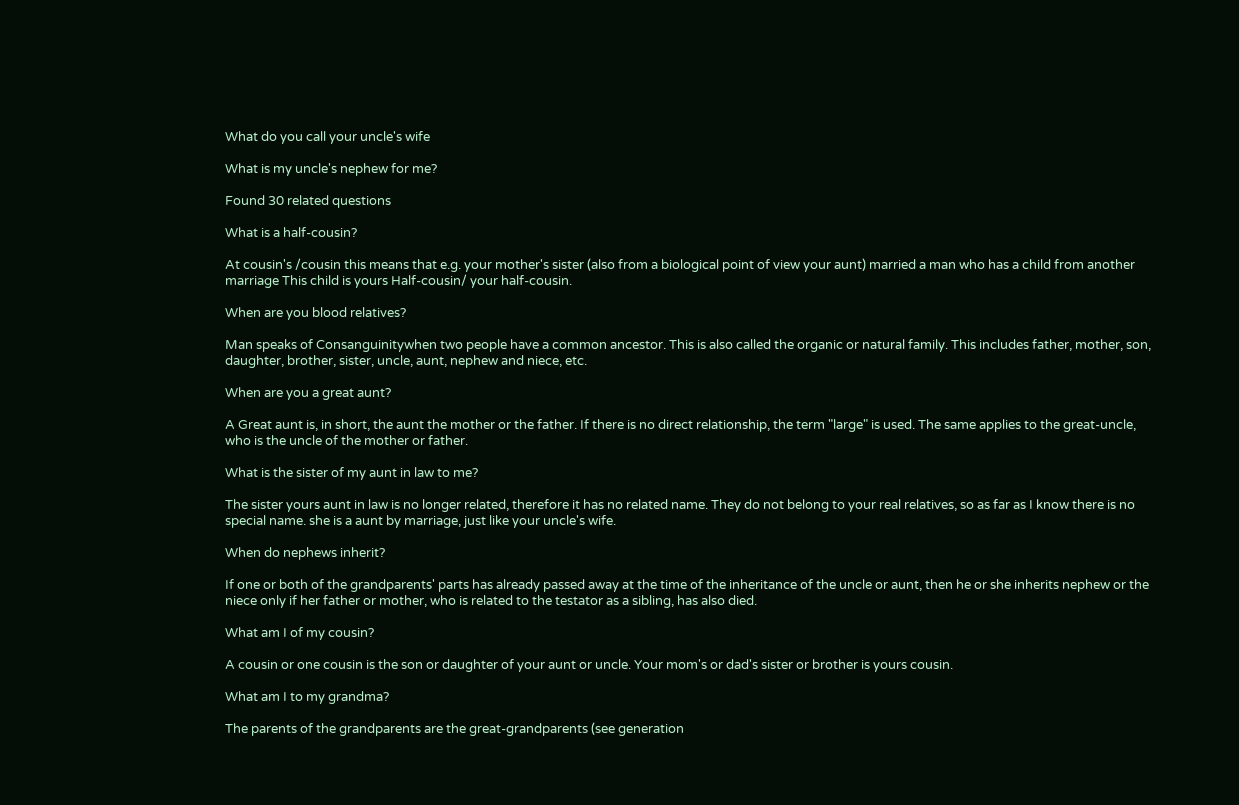What do you call your uncle's wife

What is my uncle's nephew for me?

Found 30 related questions

What is a half-cousin?

At cousin's /cousin this means that e.g. your mother's sister (also from a biological point of view your aunt) married a man who has a child from another marriage This child is yours Half-cousin/ your half-cousin.

When are you blood relatives?

Man speaks of Consanguinitywhen two people have a common ancestor. This is also called the organic or natural family. This includes father, mother, son, daughter, brother, sister, uncle, aunt, nephew and niece, etc.

When are you a great aunt?

A Great aunt is, in short, the aunt the mother or the father. If there is no direct relationship, the term "large" is used. The same applies to the great-uncle, who is the uncle of the mother or father.

What is the sister of my aunt in law to me?

The sister yours aunt in law is no longer related, therefore it has no related name. They do not belong to your real relatives, so as far as I know there is no special name. she is a aunt by marriage, just like your uncle's wife.

When do nephews inherit?

If one or both of the grandparents' parts has already passed away at the time of the inheritance of the uncle or aunt, then he or she inherits nephew or the niece only if her father or mother, who is related to the testator as a sibling, has also died.

What am I of my cousin?

A cousin or one cousin is the son or daughter of your aunt or uncle. Your mom's or dad's sister or brother is yours cousin.

What am I to my grandma?

The parents of the grandparents are the great-grandparents (see generation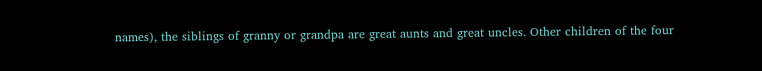names), the siblings of granny or grandpa are great aunts and great uncles. Other children of the four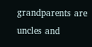grandparents are uncles and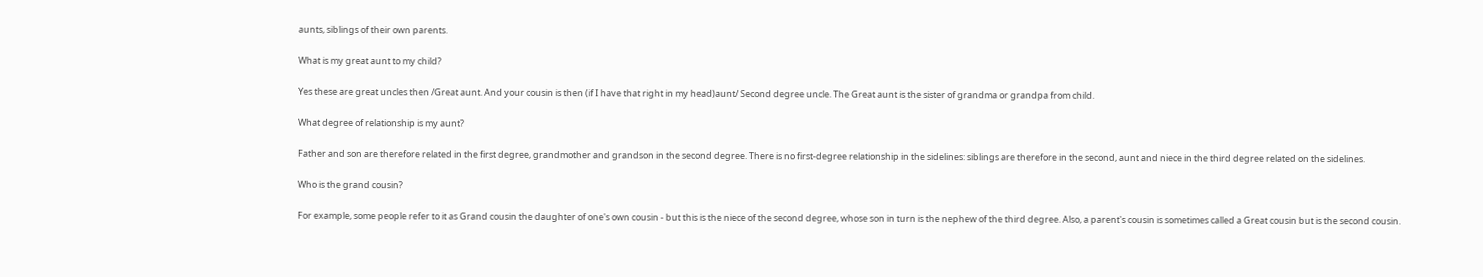aunts, siblings of their own parents.

What is my great aunt to my child?

Yes these are great uncles then /Great aunt. And your cousin is then (if I have that right in my head)aunt/ Second degree uncle. The Great aunt is the sister of grandma or grandpa from child.

What degree of relationship is my aunt?

Father and son are therefore related in the first degree, grandmother and grandson in the second degree. There is no first-degree relationship in the sidelines: siblings are therefore in the second, aunt and niece in the third degree related on the sidelines.

Who is the grand cousin?

For example, some people refer to it as Grand cousin the daughter of one's own cousin - but this is the niece of the second degree, whose son in turn is the nephew of the third degree. Also, a parent's cousin is sometimes called a Great cousin but is the second cousin.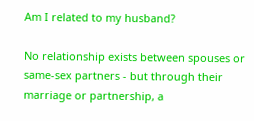Am I related to my husband?

No relationship exists between spouses or same-sex partners - but through their marriage or partnership, a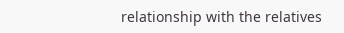relationship with the relatives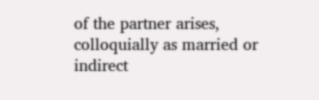of the partner arises, colloquially as married or indirect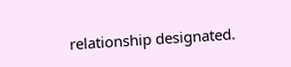relationship designated.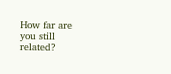How far are you still related?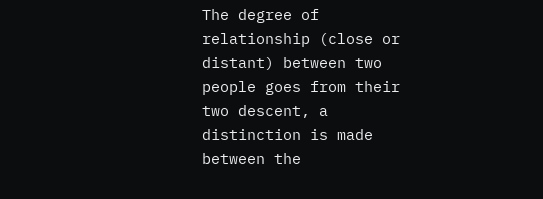The degree of relationship (close or distant) between two people goes from their two descent, a distinction is made between the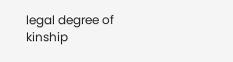legal degree of kinship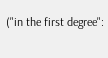("in the first degree":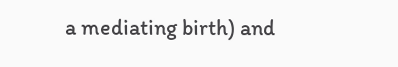a mediating birth) and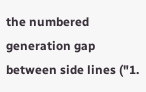the numbered generation gap between side lines ("1.